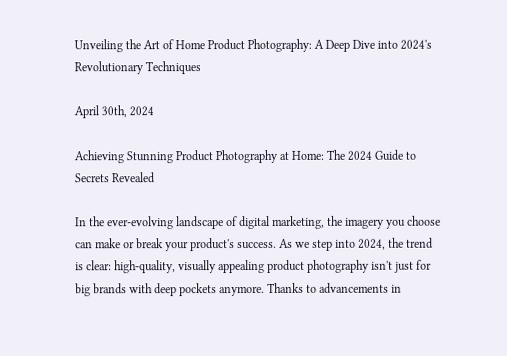Unveiling the Art of Home Product Photography: A Deep Dive into 2024's Revolutionary Techniques

April 30th, 2024

Achieving Stunning Product Photography at Home: The 2024 Guide to Secrets Revealed

In the ever-evolving landscape of digital marketing, the imagery you choose can make or break your product's success. As we step into 2024, the trend is clear: high-quality, visually appealing product photography isn't just for big brands with deep pockets anymore. Thanks to advancements in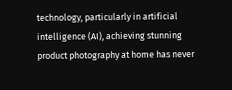technology, particularly in artificial intelligence (AI), achieving stunning product photography at home has never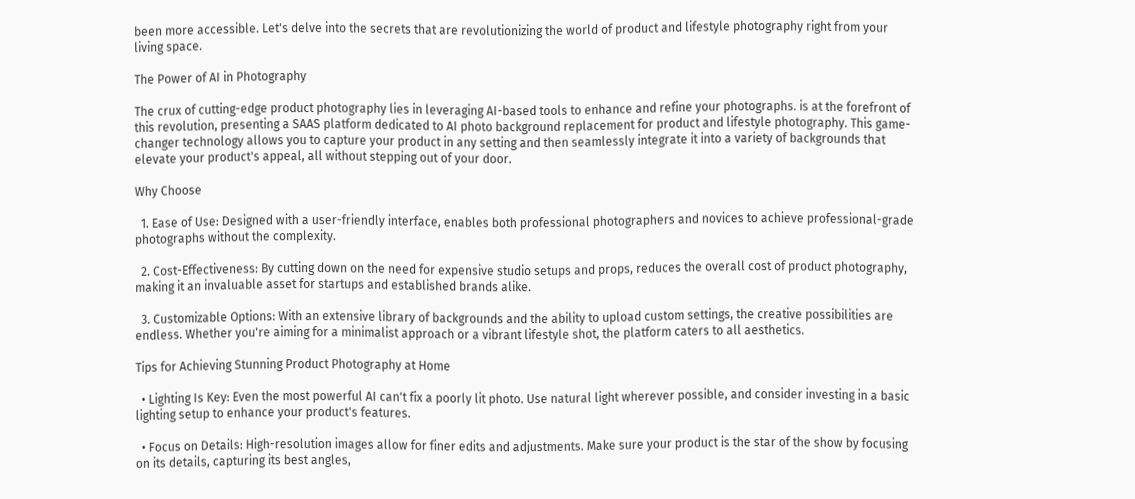been more accessible. Let's delve into the secrets that are revolutionizing the world of product and lifestyle photography right from your living space.

The Power of AI in Photography

The crux of cutting-edge product photography lies in leveraging AI-based tools to enhance and refine your photographs. is at the forefront of this revolution, presenting a SAAS platform dedicated to AI photo background replacement for product and lifestyle photography. This game-changer technology allows you to capture your product in any setting and then seamlessly integrate it into a variety of backgrounds that elevate your product's appeal, all without stepping out of your door.

Why Choose

  1. Ease of Use: Designed with a user-friendly interface, enables both professional photographers and novices to achieve professional-grade photographs without the complexity.

  2. Cost-Effectiveness: By cutting down on the need for expensive studio setups and props, reduces the overall cost of product photography, making it an invaluable asset for startups and established brands alike.

  3. Customizable Options: With an extensive library of backgrounds and the ability to upload custom settings, the creative possibilities are endless. Whether you're aiming for a minimalist approach or a vibrant lifestyle shot, the platform caters to all aesthetics.

Tips for Achieving Stunning Product Photography at Home

  • Lighting Is Key: Even the most powerful AI can't fix a poorly lit photo. Use natural light wherever possible, and consider investing in a basic lighting setup to enhance your product's features.

  • Focus on Details: High-resolution images allow for finer edits and adjustments. Make sure your product is the star of the show by focusing on its details, capturing its best angles,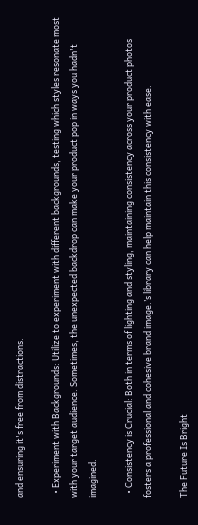and ensuring it's free from distractions.

  • Experiment with Backgrounds: Utilize to experiment with different backgrounds, testing which styles resonate most with your target audience. Sometimes, the unexpected backdrop can make your product pop in ways you hadn't imagined.

  • Consistency is Crucial: Both in terms of lighting and styling, maintaining consistency across your product photos fosters a professional and cohesive brand image.’s library can help maintain this consistency with ease.

The Future Is Bright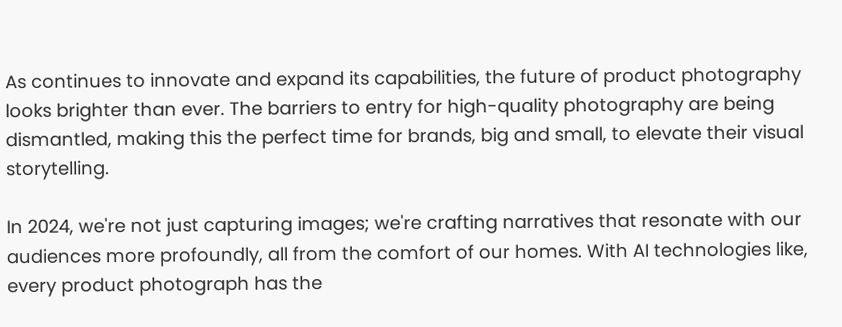As continues to innovate and expand its capabilities, the future of product photography looks brighter than ever. The barriers to entry for high-quality photography are being dismantled, making this the perfect time for brands, big and small, to elevate their visual storytelling.

In 2024, we're not just capturing images; we're crafting narratives that resonate with our audiences more profoundly, all from the comfort of our homes. With AI technologies like, every product photograph has the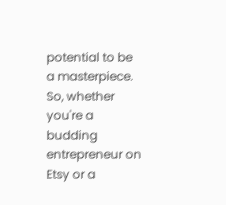potential to be a masterpiece. So, whether you're a budding entrepreneur on Etsy or a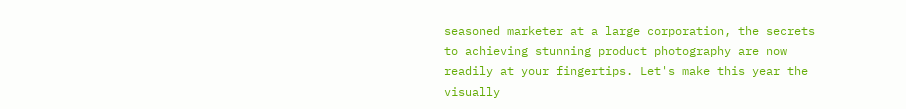seasoned marketer at a large corporation, the secrets to achieving stunning product photography are now readily at your fingertips. Let's make this year the visually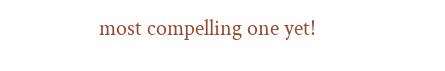most compelling one yet!